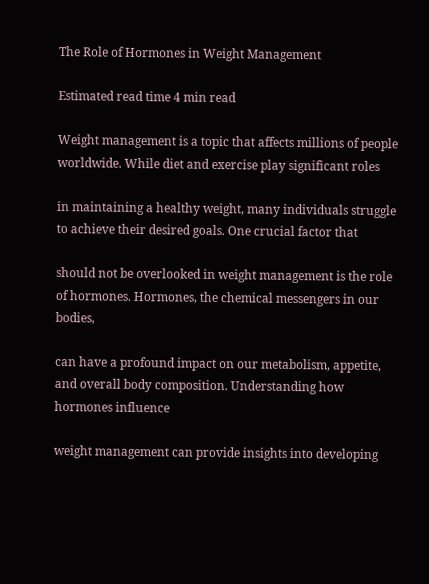The Role of Hormones in Weight Management

Estimated read time 4 min read

Weight management is a topic that affects millions of people worldwide. While diet and exercise play significant roles

in maintaining a healthy weight, many individuals struggle to achieve their desired goals. One crucial factor that

should not be overlooked in weight management is the role of hormones. Hormones, the chemical messengers in our bodies,

can have a profound impact on our metabolism, appetite, and overall body composition. Understanding how hormones influence

weight management can provide insights into developing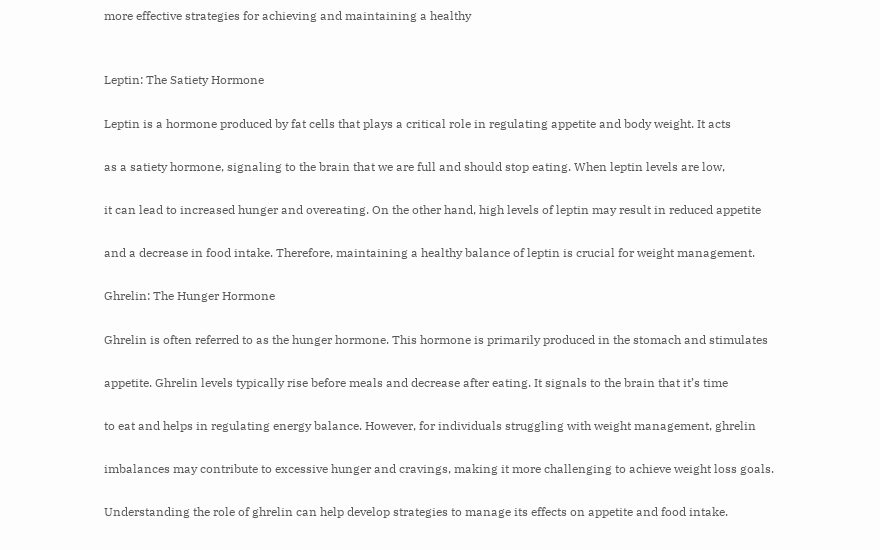more effective strategies for achieving and maintaining a healthy


Leptin: The Satiety Hormone

Leptin is a hormone produced by fat cells that plays a critical role in regulating appetite and body weight. It acts

as a satiety hormone, signaling to the brain that we are full and should stop eating. When leptin levels are low,

it can lead to increased hunger and overeating. On the other hand, high levels of leptin may result in reduced appetite

and a decrease in food intake. Therefore, maintaining a healthy balance of leptin is crucial for weight management.

Ghrelin: The Hunger Hormone

Ghrelin is often referred to as the hunger hormone. This hormone is primarily produced in the stomach and stimulates

appetite. Ghrelin levels typically rise before meals and decrease after eating. It signals to the brain that it’s time

to eat and helps in regulating energy balance. However, for individuals struggling with weight management, ghrelin

imbalances may contribute to excessive hunger and cravings, making it more challenging to achieve weight loss goals.

Understanding the role of ghrelin can help develop strategies to manage its effects on appetite and food intake.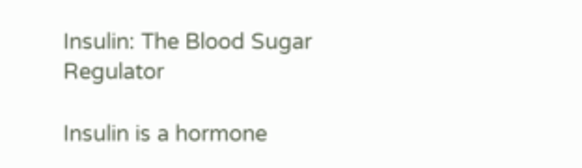Insulin: The Blood Sugar Regulator

Insulin is a hormone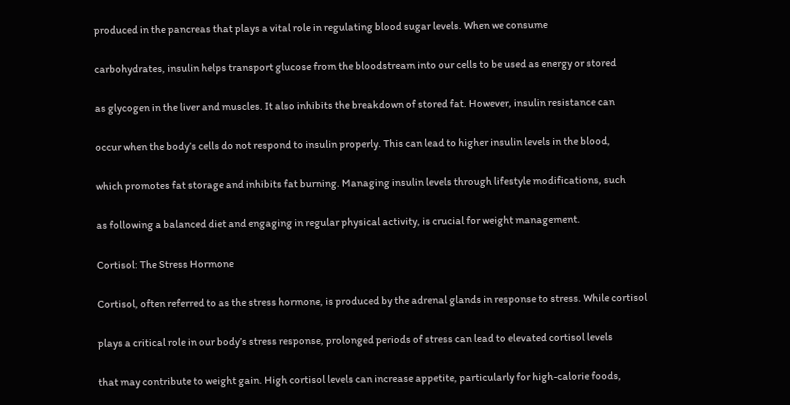produced in the pancreas that plays a vital role in regulating blood sugar levels. When we consume

carbohydrates, insulin helps transport glucose from the bloodstream into our cells to be used as energy or stored

as glycogen in the liver and muscles. It also inhibits the breakdown of stored fat. However, insulin resistance can

occur when the body’s cells do not respond to insulin properly. This can lead to higher insulin levels in the blood,

which promotes fat storage and inhibits fat burning. Managing insulin levels through lifestyle modifications, such

as following a balanced diet and engaging in regular physical activity, is crucial for weight management.

Cortisol: The Stress Hormone

Cortisol, often referred to as the stress hormone, is produced by the adrenal glands in response to stress. While cortisol

plays a critical role in our body’s stress response, prolonged periods of stress can lead to elevated cortisol levels

that may contribute to weight gain. High cortisol levels can increase appetite, particularly for high-calorie foods,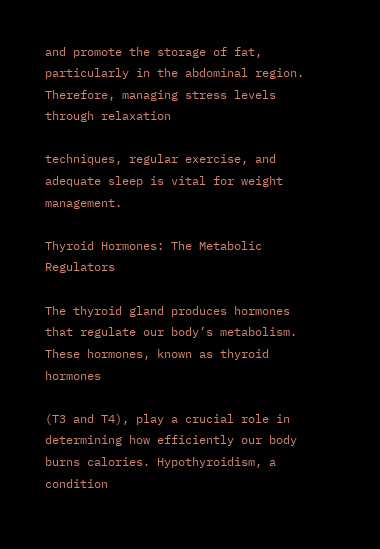and promote the storage of fat, particularly in the abdominal region. Therefore, managing stress levels through relaxation

techniques, regular exercise, and adequate sleep is vital for weight management.

Thyroid Hormones: The Metabolic Regulators

The thyroid gland produces hormones that regulate our body’s metabolism. These hormones, known as thyroid hormones

(T3 and T4), play a crucial role in determining how efficiently our body burns calories. Hypothyroidism, a condition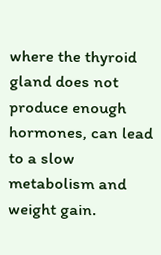where the thyroid gland does not produce enough hormones, can lead to a slow metabolism and weight gain.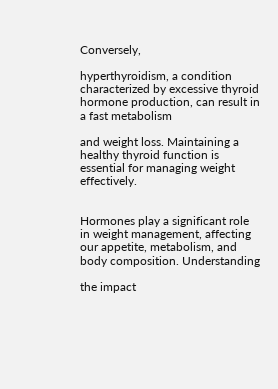Conversely,

hyperthyroidism, a condition characterized by excessive thyroid hormone production, can result in a fast metabolism

and weight loss. Maintaining a healthy thyroid function is essential for managing weight effectively.


Hormones play a significant role in weight management, affecting our appetite, metabolism, and body composition. Understanding

the impact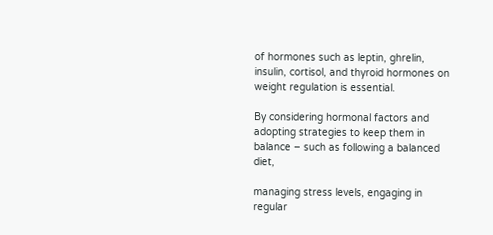of hormones such as leptin, ghrelin, insulin, cortisol, and thyroid hormones on weight regulation is essential.

By considering hormonal factors and adopting strategies to keep them in balance – such as following a balanced diet,

managing stress levels, engaging in regular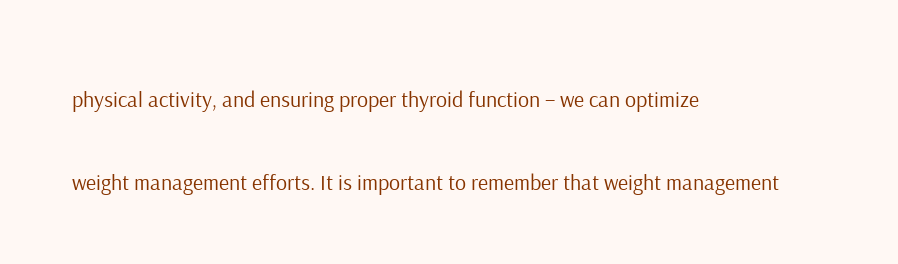physical activity, and ensuring proper thyroid function – we can optimize

weight management efforts. It is important to remember that weight management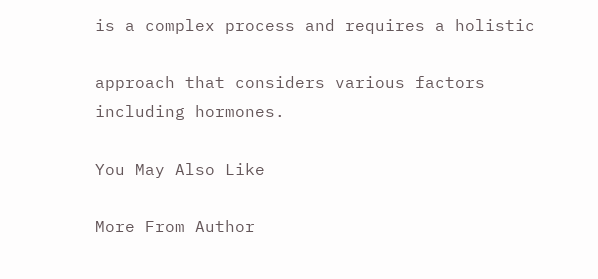is a complex process and requires a holistic

approach that considers various factors including hormones.

You May Also Like

More From Author